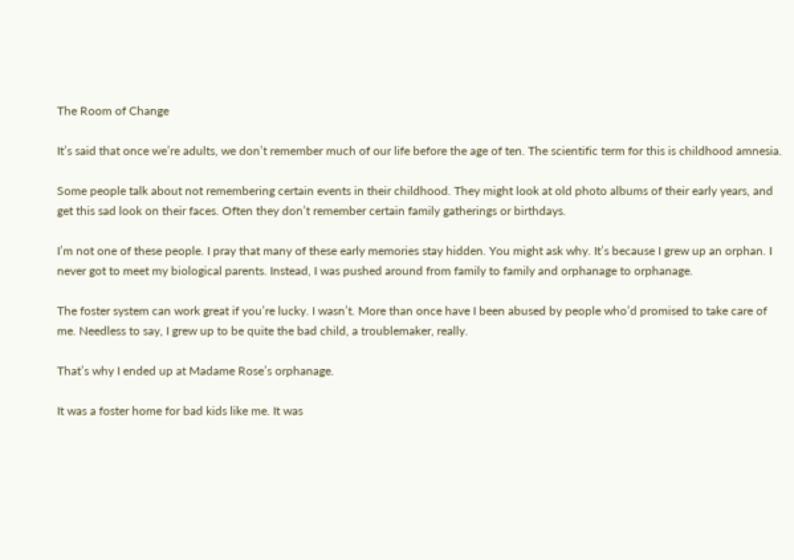The Room of Change

It’s said that once we’re adults, we don’t remember much of our life before the age of ten. The scientific term for this is childhood amnesia.

Some people talk about not remembering certain events in their childhood. They might look at old photo albums of their early years, and get this sad look on their faces. Often they don’t remember certain family gatherings or birthdays.

I’m not one of these people. I pray that many of these early memories stay hidden. You might ask why. It’s because I grew up an orphan. I never got to meet my biological parents. Instead, I was pushed around from family to family and orphanage to orphanage.

The foster system can work great if you’re lucky. I wasn’t. More than once have I been abused by people who’d promised to take care of me. Needless to say, I grew up to be quite the bad child, a troublemaker, really.

That’s why I ended up at Madame Rose’s orphanage.

It was a foster home for bad kids like me. It was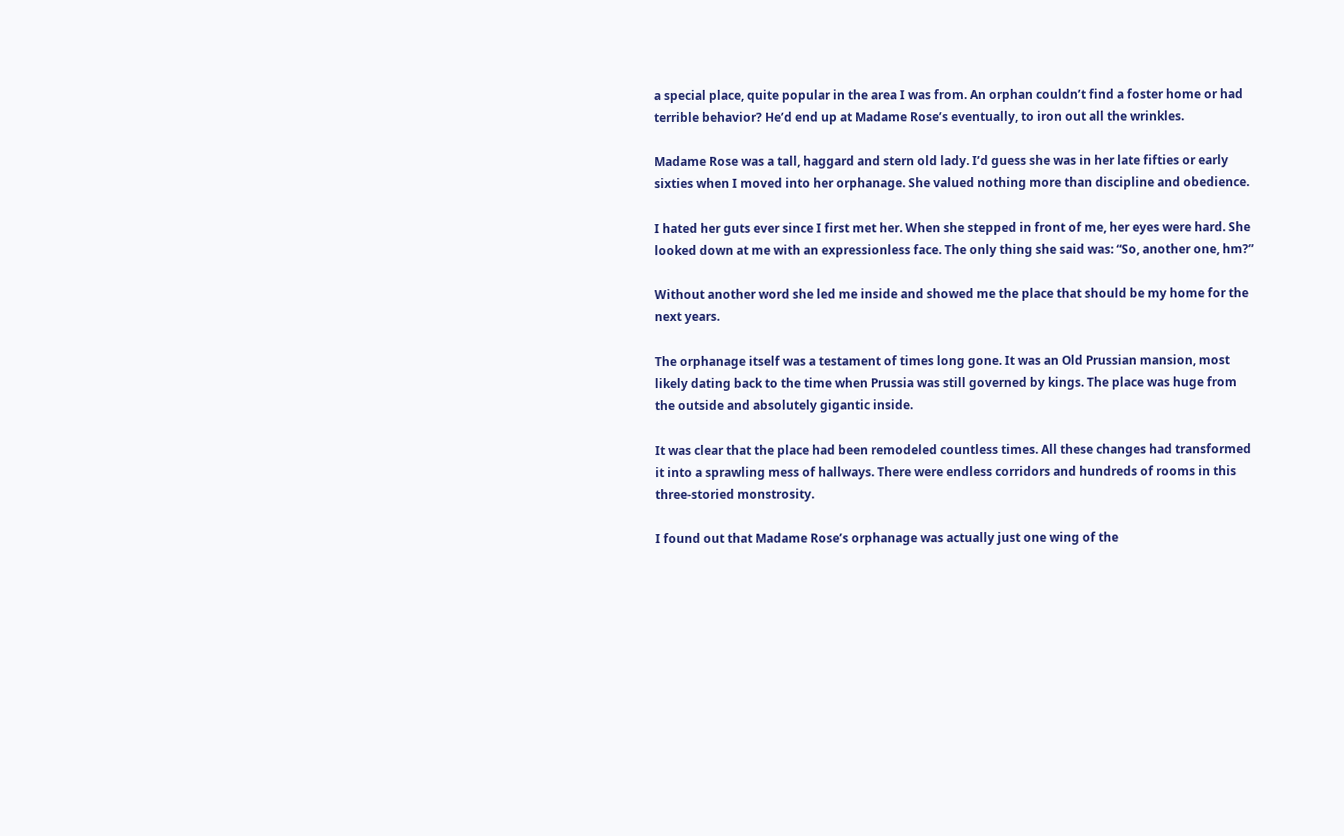a special place, quite popular in the area I was from. An orphan couldn’t find a foster home or had terrible behavior? He’d end up at Madame Rose’s eventually, to iron out all the wrinkles.

Madame Rose was a tall, haggard and stern old lady. I’d guess she was in her late fifties or early sixties when I moved into her orphanage. She valued nothing more than discipline and obedience.

I hated her guts ever since I first met her. When she stepped in front of me, her eyes were hard. She looked down at me with an expressionless face. The only thing she said was: “So, another one, hm?”

Without another word she led me inside and showed me the place that should be my home for the next years.

The orphanage itself was a testament of times long gone. It was an Old Prussian mansion, most likely dating back to the time when Prussia was still governed by kings. The place was huge from the outside and absolutely gigantic inside.

It was clear that the place had been remodeled countless times. All these changes had transformed it into a sprawling mess of hallways. There were endless corridors and hundreds of rooms in this three-storied monstrosity.

I found out that Madame Rose’s orphanage was actually just one wing of the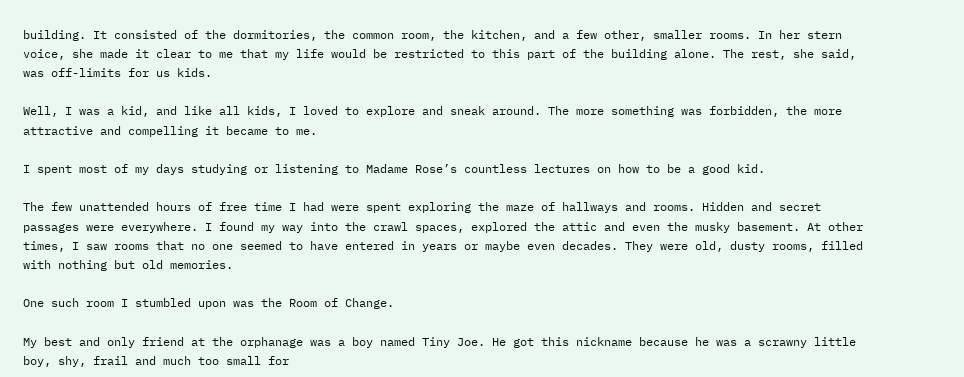building. It consisted of the dormitories, the common room, the kitchen, and a few other, smaller rooms. In her stern voice, she made it clear to me that my life would be restricted to this part of the building alone. The rest, she said, was off-limits for us kids.

Well, I was a kid, and like all kids, I loved to explore and sneak around. The more something was forbidden, the more attractive and compelling it became to me.

I spent most of my days studying or listening to Madame Rose’s countless lectures on how to be a good kid.

The few unattended hours of free time I had were spent exploring the maze of hallways and rooms. Hidden and secret passages were everywhere. I found my way into the crawl spaces, explored the attic and even the musky basement. At other times, I saw rooms that no one seemed to have entered in years or maybe even decades. They were old, dusty rooms, filled with nothing but old memories.

One such room I stumbled upon was the Room of Change.

My best and only friend at the orphanage was a boy named Tiny Joe. He got this nickname because he was a scrawny little boy, shy, frail and much too small for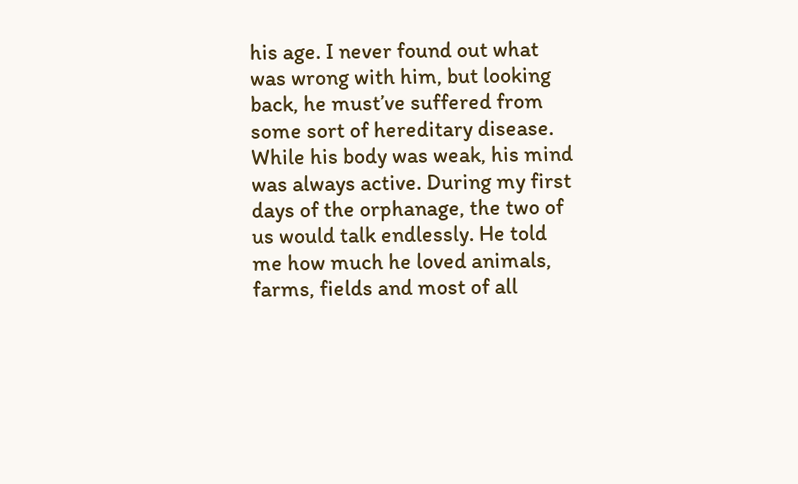his age. I never found out what was wrong with him, but looking back, he must’ve suffered from some sort of hereditary disease. While his body was weak, his mind was always active. During my first days of the orphanage, the two of us would talk endlessly. He told me how much he loved animals, farms, fields and most of all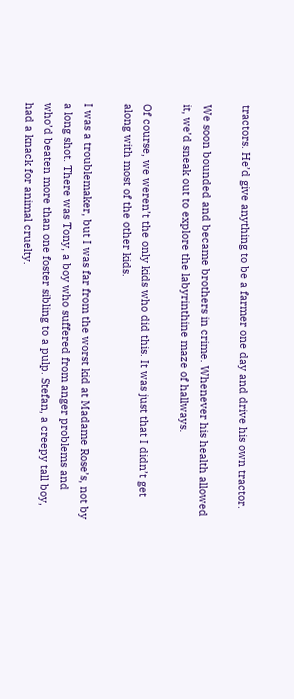tractors. He’d give anything to be a farmer one day and drive his own tractor.

We soon bounded and became brothers in crime. Whenever his health allowed it, we’d sneak out to explore the labyrinthine maze of hallways.

Of course, we weren’t the only kids who did this. It was just that I didn’t get along with most of the other kids.

I was a troublemaker, but I was far from the worst kid at Madame Rose’s, not by a long shot. There was Tony, a boy who suffered from anger problems and who’d beaten more than one foster sibling to a pulp. Stefan, a creepy tall boy, had a knack for animal cruelty.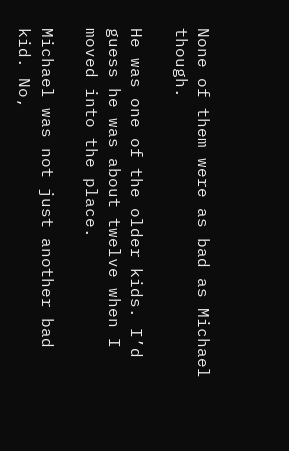None of them were as bad as Michael though.

He was one of the older kids. I’d guess he was about twelve when I moved into the place.

Michael was not just another bad kid. No,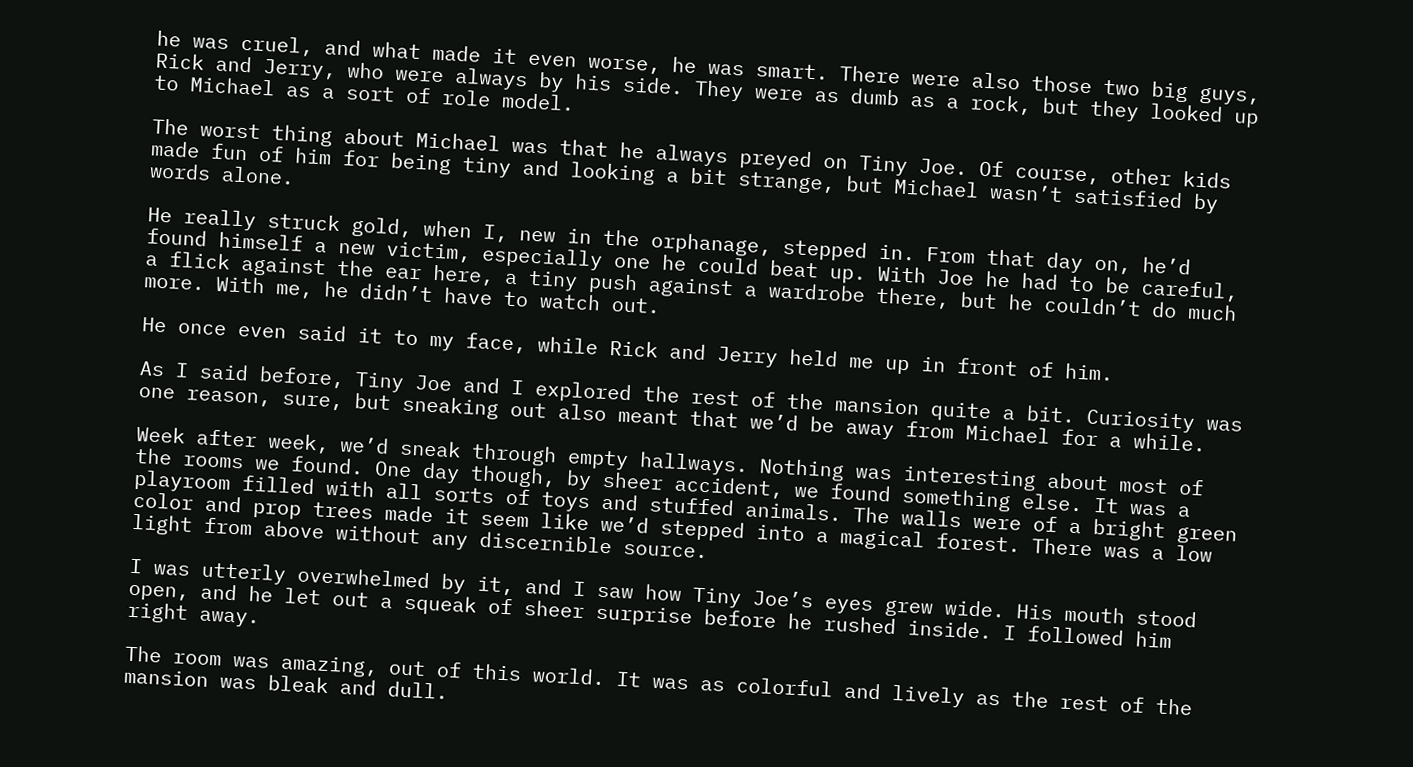he was cruel, and what made it even worse, he was smart. There were also those two big guys, Rick and Jerry, who were always by his side. They were as dumb as a rock, but they looked up to Michael as a sort of role model.

The worst thing about Michael was that he always preyed on Tiny Joe. Of course, other kids made fun of him for being tiny and looking a bit strange, but Michael wasn’t satisfied by words alone.

He really struck gold, when I, new in the orphanage, stepped in. From that day on, he’d found himself a new victim, especially one he could beat up. With Joe he had to be careful, a flick against the ear here, a tiny push against a wardrobe there, but he couldn’t do much more. With me, he didn’t have to watch out.

He once even said it to my face, while Rick and Jerry held me up in front of him.

As I said before, Tiny Joe and I explored the rest of the mansion quite a bit. Curiosity was one reason, sure, but sneaking out also meant that we’d be away from Michael for a while.

Week after week, we’d sneak through empty hallways. Nothing was interesting about most of the rooms we found. One day though, by sheer accident, we found something else. It was a playroom filled with all sorts of toys and stuffed animals. The walls were of a bright green color and prop trees made it seem like we’d stepped into a magical forest. There was a low light from above without any discernible source.

I was utterly overwhelmed by it, and I saw how Tiny Joe’s eyes grew wide. His mouth stood open, and he let out a squeak of sheer surprise before he rushed inside. I followed him right away.

The room was amazing, out of this world. It was as colorful and lively as the rest of the mansion was bleak and dull.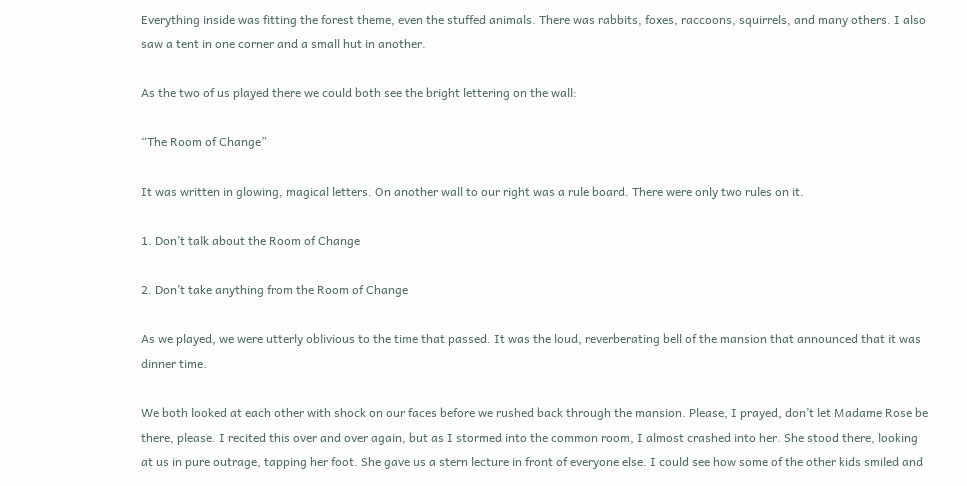Everything inside was fitting the forest theme, even the stuffed animals. There was rabbits, foxes, raccoons, squirrels, and many others. I also saw a tent in one corner and a small hut in another.

As the two of us played there we could both see the bright lettering on the wall:

“The Room of Change”

It was written in glowing, magical letters. On another wall to our right was a rule board. There were only two rules on it.

1. Don’t talk about the Room of Change

2. Don’t take anything from the Room of Change

As we played, we were utterly oblivious to the time that passed. It was the loud, reverberating bell of the mansion that announced that it was dinner time.

We both looked at each other with shock on our faces before we rushed back through the mansion. Please, I prayed, don’t let Madame Rose be there, please. I recited this over and over again, but as I stormed into the common room, I almost crashed into her. She stood there, looking at us in pure outrage, tapping her foot. She gave us a stern lecture in front of everyone else. I could see how some of the other kids smiled and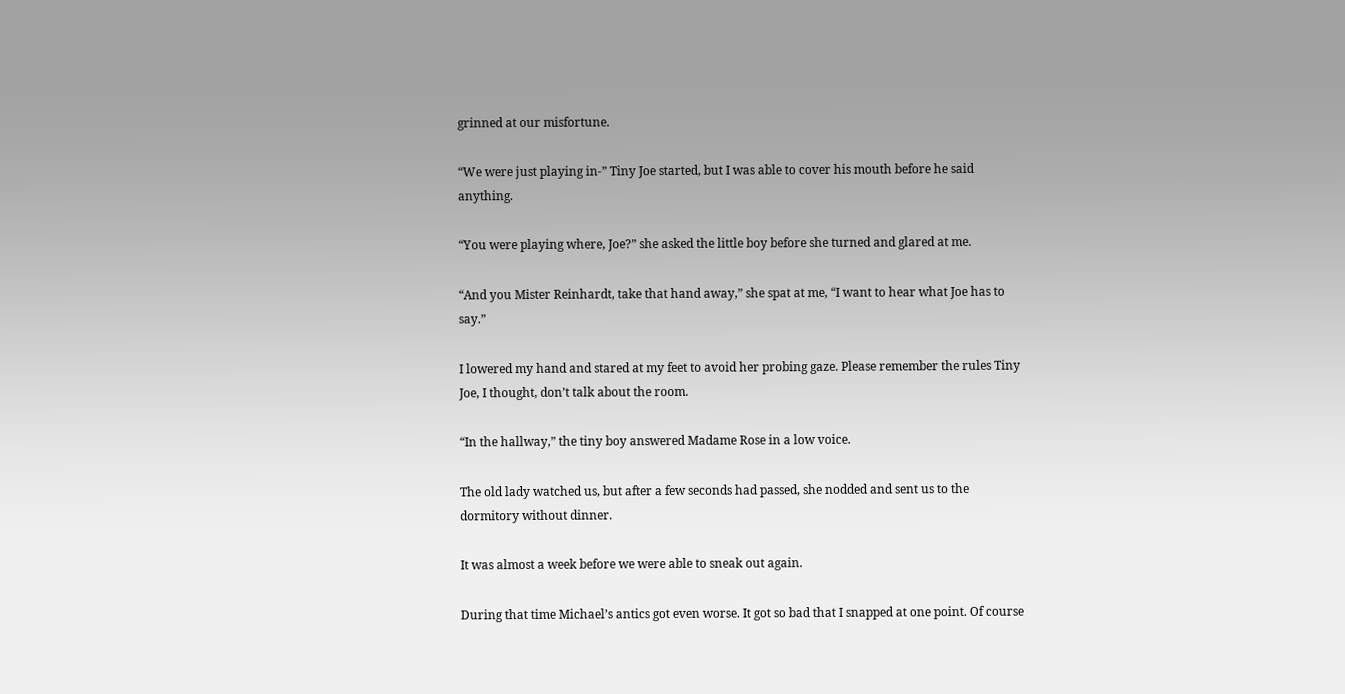grinned at our misfortune.

“We were just playing in-” Tiny Joe started, but I was able to cover his mouth before he said anything.

“You were playing where, Joe?” she asked the little boy before she turned and glared at me.

“And you Mister Reinhardt, take that hand away,” she spat at me, “I want to hear what Joe has to say.”

I lowered my hand and stared at my feet to avoid her probing gaze. Please remember the rules Tiny Joe, I thought, don’t talk about the room.

“In the hallway,” the tiny boy answered Madame Rose in a low voice.

The old lady watched us, but after a few seconds had passed, she nodded and sent us to the dormitory without dinner.

It was almost a week before we were able to sneak out again.

During that time Michael’s antics got even worse. It got so bad that I snapped at one point. Of course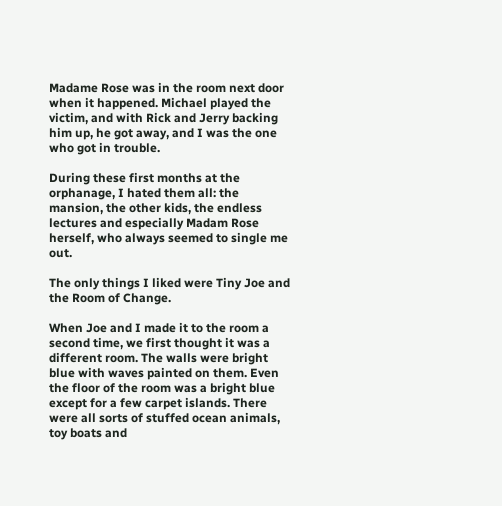Madame Rose was in the room next door when it happened. Michael played the victim, and with Rick and Jerry backing him up, he got away, and I was the one who got in trouble.

During these first months at the orphanage, I hated them all: the mansion, the other kids, the endless lectures and especially Madam Rose herself, who always seemed to single me out.

The only things I liked were Tiny Joe and the Room of Change.

When Joe and I made it to the room a second time, we first thought it was a different room. The walls were bright blue with waves painted on them. Even the floor of the room was a bright blue except for a few carpet islands. There were all sorts of stuffed ocean animals, toy boats and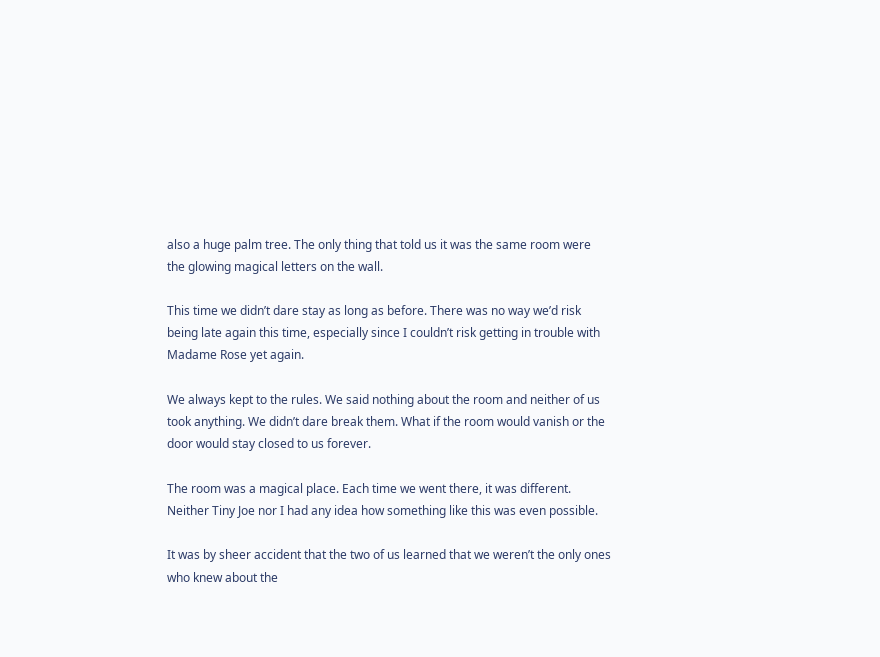also a huge palm tree. The only thing that told us it was the same room were the glowing magical letters on the wall.

This time we didn’t dare stay as long as before. There was no way we’d risk being late again this time, especially since I couldn’t risk getting in trouble with Madame Rose yet again.

We always kept to the rules. We said nothing about the room and neither of us took anything. We didn’t dare break them. What if the room would vanish or the door would stay closed to us forever.

The room was a magical place. Each time we went there, it was different. Neither Tiny Joe nor I had any idea how something like this was even possible.

It was by sheer accident that the two of us learned that we weren’t the only ones who knew about the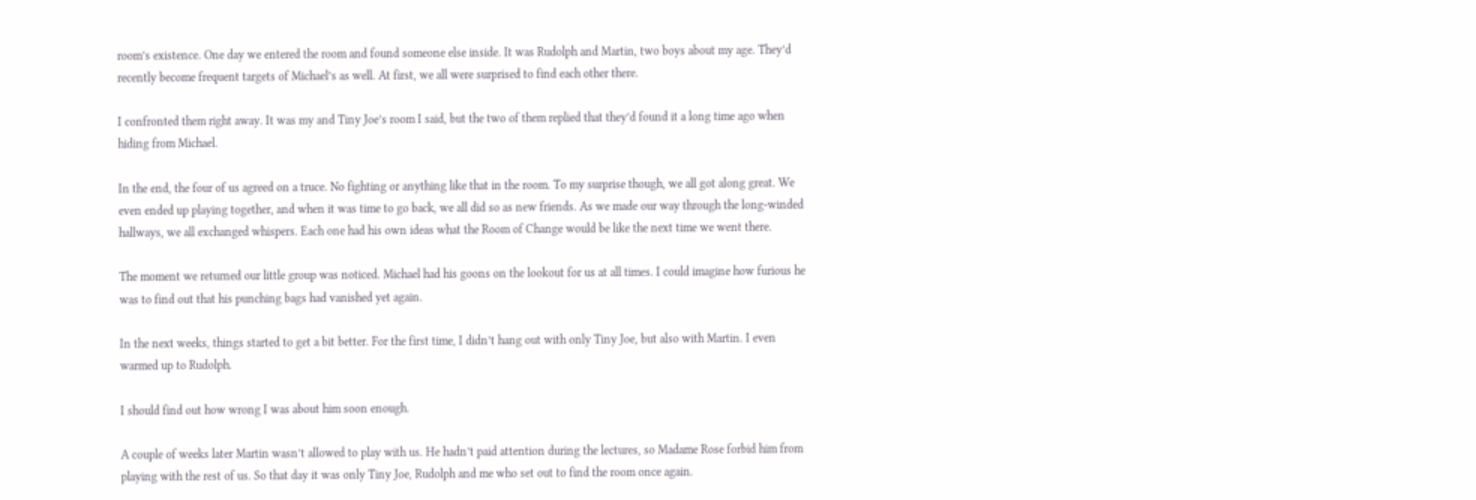room’s existence. One day we entered the room and found someone else inside. It was Rudolph and Martin, two boys about my age. They’d recently become frequent targets of Michael’s as well. At first, we all were surprised to find each other there.

I confronted them right away. It was my and Tiny Joe’s room I said, but the two of them replied that they’d found it a long time ago when hiding from Michael.

In the end, the four of us agreed on a truce. No fighting or anything like that in the room. To my surprise though, we all got along great. We even ended up playing together, and when it was time to go back, we all did so as new friends. As we made our way through the long-winded hallways, we all exchanged whispers. Each one had his own ideas what the Room of Change would be like the next time we went there.

The moment we returned our little group was noticed. Michael had his goons on the lookout for us at all times. I could imagine how furious he was to find out that his punching bags had vanished yet again.

In the next weeks, things started to get a bit better. For the first time, I didn’t hang out with only Tiny Joe, but also with Martin. I even warmed up to Rudolph.

I should find out how wrong I was about him soon enough.

A couple of weeks later Martin wasn’t allowed to play with us. He hadn’t paid attention during the lectures, so Madame Rose forbid him from playing with the rest of us. So that day it was only Tiny Joe, Rudolph and me who set out to find the room once again.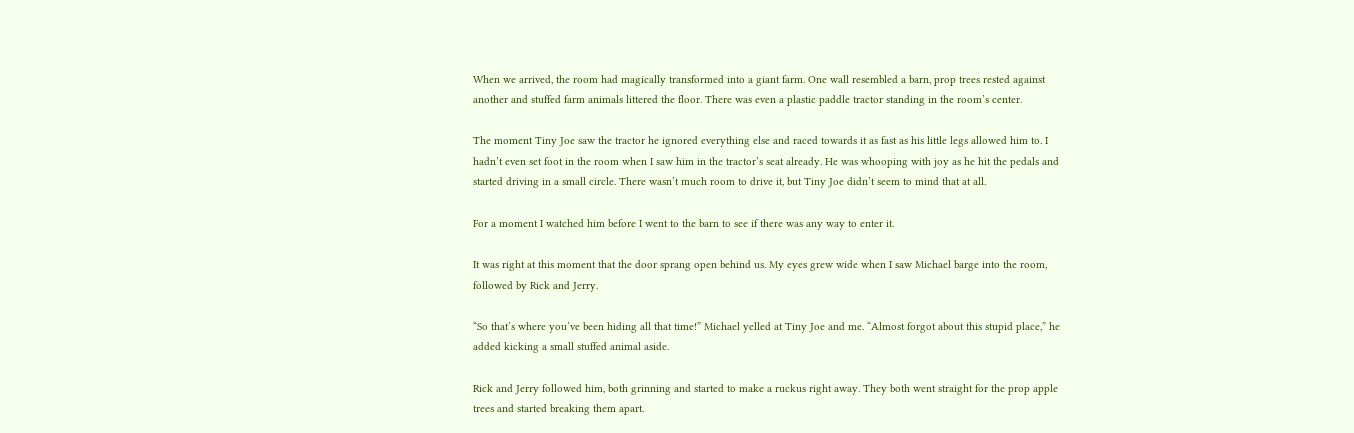When we arrived, the room had magically transformed into a giant farm. One wall resembled a barn, prop trees rested against another and stuffed farm animals littered the floor. There was even a plastic paddle tractor standing in the room’s center.

The moment Tiny Joe saw the tractor he ignored everything else and raced towards it as fast as his little legs allowed him to. I hadn’t even set foot in the room when I saw him in the tractor’s seat already. He was whooping with joy as he hit the pedals and started driving in a small circle. There wasn’t much room to drive it, but Tiny Joe didn’t seem to mind that at all.

For a moment I watched him before I went to the barn to see if there was any way to enter it.

It was right at this moment that the door sprang open behind us. My eyes grew wide when I saw Michael barge into the room, followed by Rick and Jerry.

“So that’s where you’ve been hiding all that time!” Michael yelled at Tiny Joe and me. “Almost forgot about this stupid place,” he added kicking a small stuffed animal aside.

Rick and Jerry followed him, both grinning and started to make a ruckus right away. They both went straight for the prop apple trees and started breaking them apart.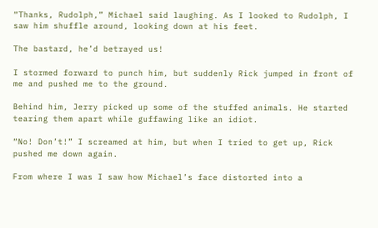“Thanks, Rudolph,” Michael said laughing. As I looked to Rudolph, I saw him shuffle around, looking down at his feet.

The bastard, he’d betrayed us!

I stormed forward to punch him, but suddenly Rick jumped in front of me and pushed me to the ground.

Behind him, Jerry picked up some of the stuffed animals. He started tearing them apart while guffawing like an idiot.

“No! Don’t!” I screamed at him, but when I tried to get up, Rick pushed me down again.

From where I was I saw how Michael’s face distorted into a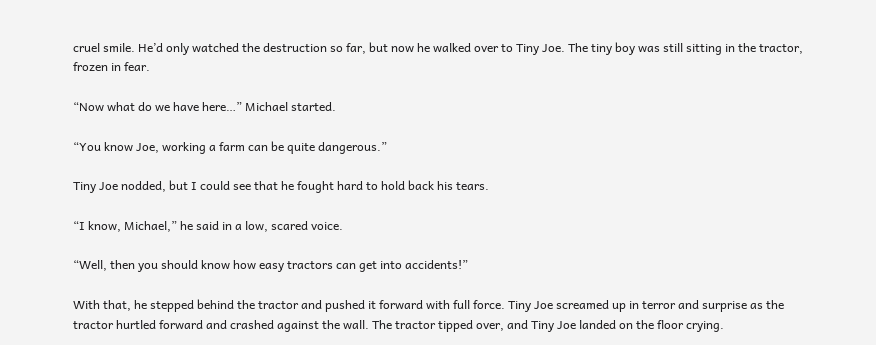cruel smile. He’d only watched the destruction so far, but now he walked over to Tiny Joe. The tiny boy was still sitting in the tractor, frozen in fear.

“Now what do we have here…” Michael started.

“You know Joe, working a farm can be quite dangerous.”

Tiny Joe nodded, but I could see that he fought hard to hold back his tears.

“I know, Michael,” he said in a low, scared voice.

“Well, then you should know how easy tractors can get into accidents!”

With that, he stepped behind the tractor and pushed it forward with full force. Tiny Joe screamed up in terror and surprise as the tractor hurtled forward and crashed against the wall. The tractor tipped over, and Tiny Joe landed on the floor crying.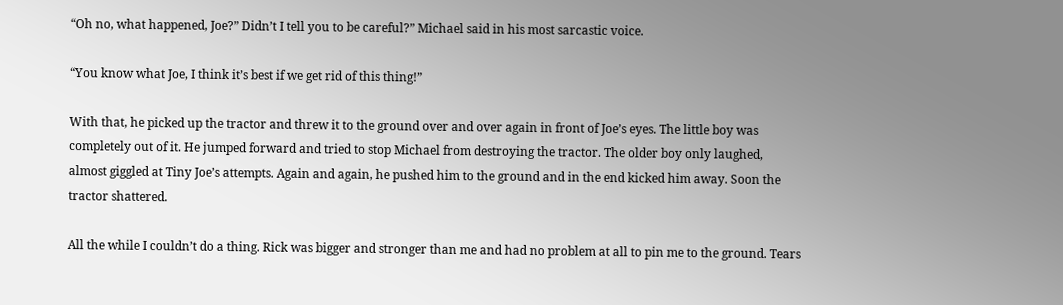“Oh no, what happened, Joe?” Didn’t I tell you to be careful?” Michael said in his most sarcastic voice.

“You know what Joe, I think it’s best if we get rid of this thing!”

With that, he picked up the tractor and threw it to the ground over and over again in front of Joe’s eyes. The little boy was completely out of it. He jumped forward and tried to stop Michael from destroying the tractor. The older boy only laughed, almost giggled at Tiny Joe’s attempts. Again and again, he pushed him to the ground and in the end kicked him away. Soon the tractor shattered.

All the while I couldn’t do a thing. Rick was bigger and stronger than me and had no problem at all to pin me to the ground. Tears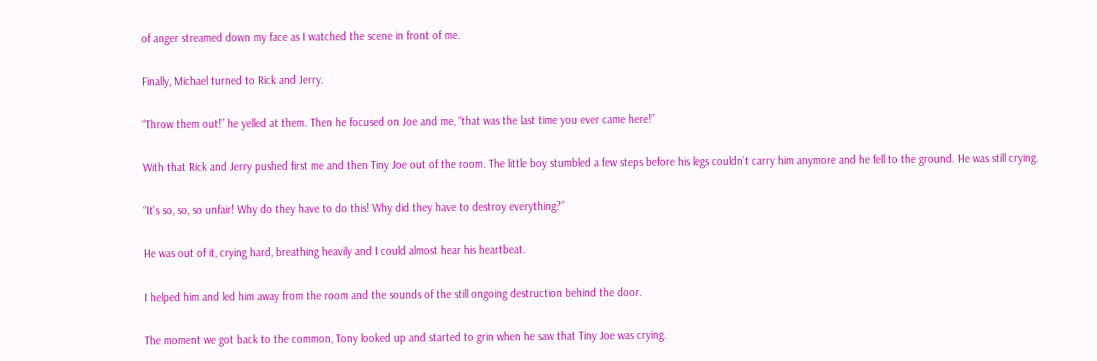of anger streamed down my face as I watched the scene in front of me.

Finally, Michael turned to Rick and Jerry.

“Throw them out!” he yelled at them. Then he focused on Joe and me, “that was the last time you ever came here!”

With that Rick and Jerry pushed first me and then Tiny Joe out of the room. The little boy stumbled a few steps before his legs couldn’t carry him anymore and he fell to the ground. He was still crying.

“It’s so, so, so unfair! Why do they have to do this! Why did they have to destroy everything?”

He was out of it, crying hard, breathing heavily and I could almost hear his heartbeat.

I helped him and led him away from the room and the sounds of the still ongoing destruction behind the door.

The moment we got back to the common, Tony looked up and started to grin when he saw that Tiny Joe was crying.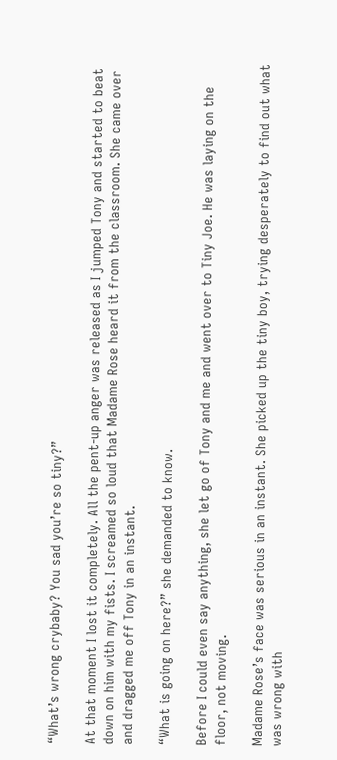“What’s wrong crybaby? You sad you’re so tiny?”

At that moment I lost it completely. All the pent-up anger was released as I jumped Tony and started to beat down on him with my fists. I screamed so loud that Madame Rose heard it from the classroom. She came over and dragged me off Tony in an instant.

“What is going on here?” she demanded to know.

Before I could even say anything, she let go of Tony and me and went over to Tiny Joe. He was laying on the floor, not moving.

Madame Rose’s face was serious in an instant. She picked up the tiny boy, trying desperately to find out what was wrong with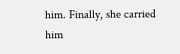him. Finally, she carried him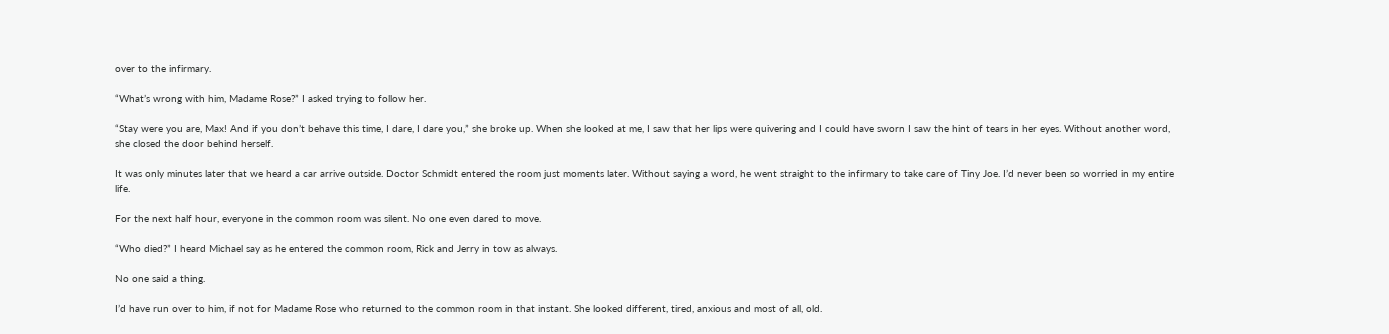over to the infirmary.

“What’s wrong with him, Madame Rose?” I asked trying to follow her.

“Stay were you are, Max! And if you don’t behave this time, I dare, I dare you,” she broke up. When she looked at me, I saw that her lips were quivering and I could have sworn I saw the hint of tears in her eyes. Without another word, she closed the door behind herself.

It was only minutes later that we heard a car arrive outside. Doctor Schmidt entered the room just moments later. Without saying a word, he went straight to the infirmary to take care of Tiny Joe. I’d never been so worried in my entire life.

For the next half hour, everyone in the common room was silent. No one even dared to move.

“Who died?” I heard Michael say as he entered the common room, Rick and Jerry in tow as always.

No one said a thing.

I’d have run over to him, if not for Madame Rose who returned to the common room in that instant. She looked different, tired, anxious and most of all, old.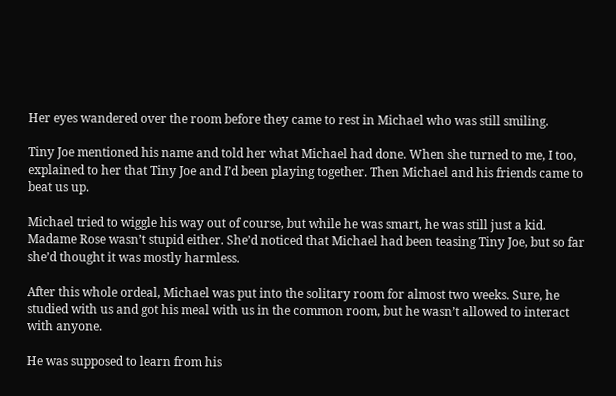Her eyes wandered over the room before they came to rest in Michael who was still smiling.

Tiny Joe mentioned his name and told her what Michael had done. When she turned to me, I too, explained to her that Tiny Joe and I’d been playing together. Then Michael and his friends came to beat us up.

Michael tried to wiggle his way out of course, but while he was smart, he was still just a kid. Madame Rose wasn’t stupid either. She’d noticed that Michael had been teasing Tiny Joe, but so far she’d thought it was mostly harmless.

After this whole ordeal, Michael was put into the solitary room for almost two weeks. Sure, he studied with us and got his meal with us in the common room, but he wasn’t allowed to interact with anyone.

He was supposed to learn from his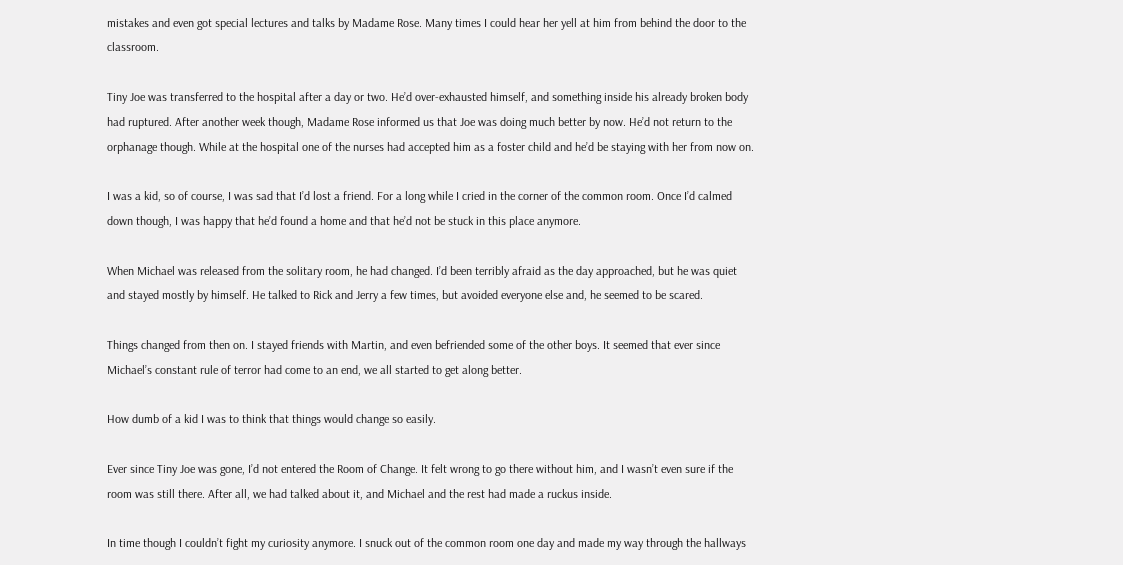mistakes and even got special lectures and talks by Madame Rose. Many times I could hear her yell at him from behind the door to the classroom.

Tiny Joe was transferred to the hospital after a day or two. He’d over-exhausted himself, and something inside his already broken body had ruptured. After another week though, Madame Rose informed us that Joe was doing much better by now. He’d not return to the orphanage though. While at the hospital one of the nurses had accepted him as a foster child and he’d be staying with her from now on.

I was a kid, so of course, I was sad that I’d lost a friend. For a long while I cried in the corner of the common room. Once I’d calmed down though, I was happy that he’d found a home and that he’d not be stuck in this place anymore.

When Michael was released from the solitary room, he had changed. I’d been terribly afraid as the day approached, but he was quiet and stayed mostly by himself. He talked to Rick and Jerry a few times, but avoided everyone else and, he seemed to be scared.

Things changed from then on. I stayed friends with Martin, and even befriended some of the other boys. It seemed that ever since Michael’s constant rule of terror had come to an end, we all started to get along better.

How dumb of a kid I was to think that things would change so easily.

Ever since Tiny Joe was gone, I’d not entered the Room of Change. It felt wrong to go there without him, and I wasn’t even sure if the room was still there. After all, we had talked about it, and Michael and the rest had made a ruckus inside.

In time though I couldn’t fight my curiosity anymore. I snuck out of the common room one day and made my way through the hallways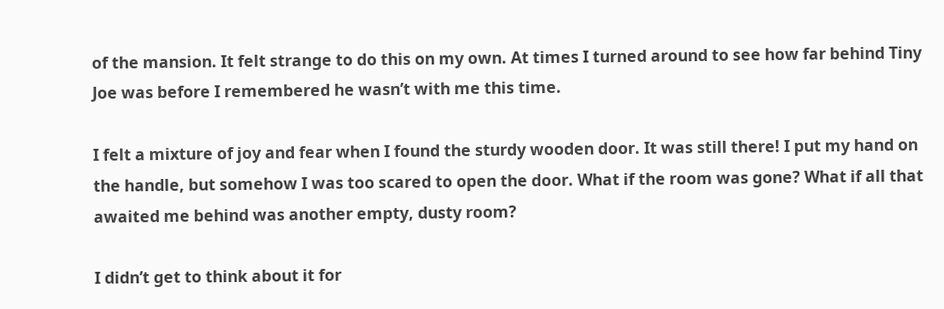of the mansion. It felt strange to do this on my own. At times I turned around to see how far behind Tiny Joe was before I remembered he wasn’t with me this time.

I felt a mixture of joy and fear when I found the sturdy wooden door. It was still there! I put my hand on the handle, but somehow I was too scared to open the door. What if the room was gone? What if all that awaited me behind was another empty, dusty room?

I didn’t get to think about it for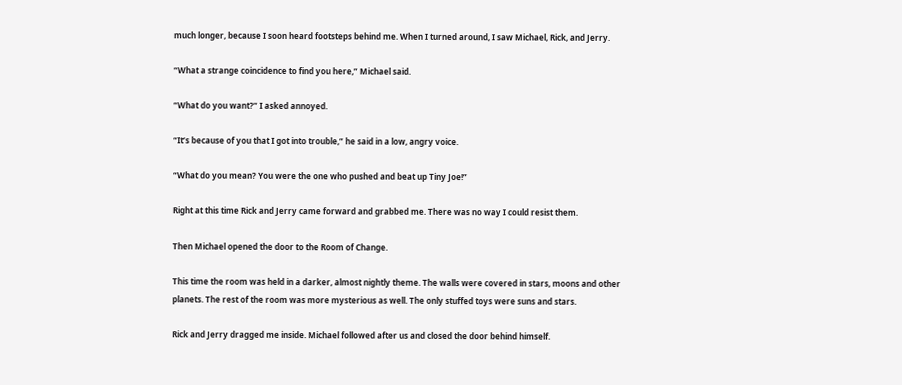much longer, because I soon heard footsteps behind me. When I turned around, I saw Michael, Rick, and Jerry.

“What a strange coincidence to find you here,” Michael said.

“What do you want?” I asked annoyed.

“It’s because of you that I got into trouble,” he said in a low, angry voice.

“What do you mean? You were the one who pushed and beat up Tiny Joe!”

Right at this time Rick and Jerry came forward and grabbed me. There was no way I could resist them.

Then Michael opened the door to the Room of Change.

This time the room was held in a darker, almost nightly theme. The walls were covered in stars, moons and other planets. The rest of the room was more mysterious as well. The only stuffed toys were suns and stars.

Rick and Jerry dragged me inside. Michael followed after us and closed the door behind himself.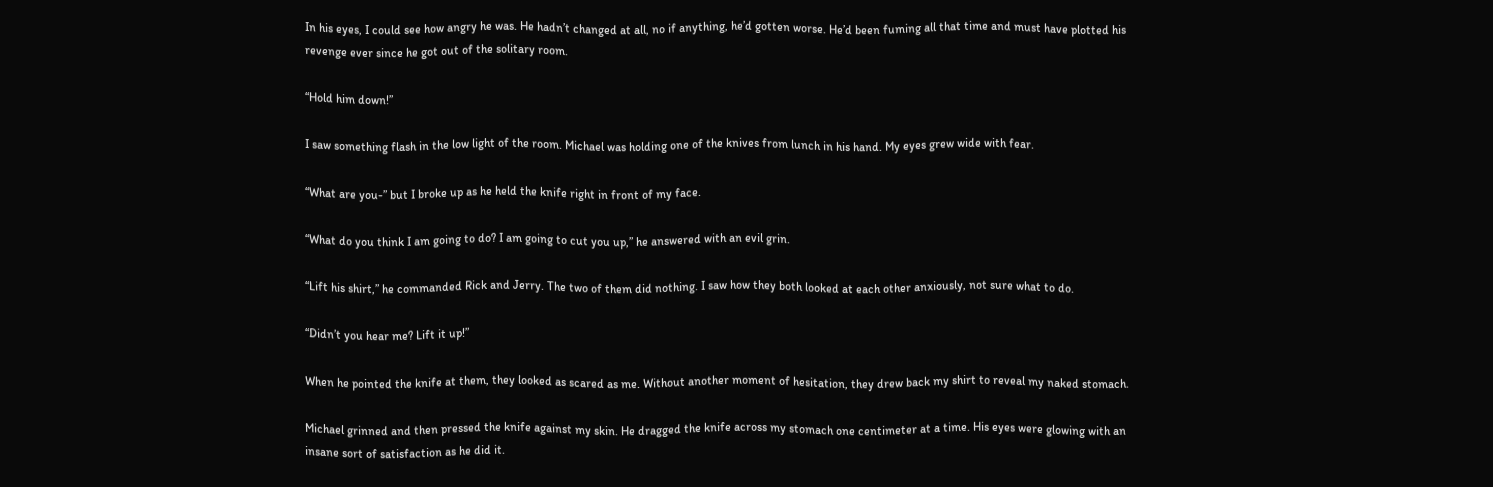In his eyes, I could see how angry he was. He hadn’t changed at all, no if anything, he’d gotten worse. He’d been fuming all that time and must have plotted his revenge ever since he got out of the solitary room.

“Hold him down!”

I saw something flash in the low light of the room. Michael was holding one of the knives from lunch in his hand. My eyes grew wide with fear.

“What are you-” but I broke up as he held the knife right in front of my face.

“What do you think I am going to do? I am going to cut you up,” he answered with an evil grin.

“Lift his shirt,” he commanded Rick and Jerry. The two of them did nothing. I saw how they both looked at each other anxiously, not sure what to do.

“Didn’t you hear me? Lift it up!”

When he pointed the knife at them, they looked as scared as me. Without another moment of hesitation, they drew back my shirt to reveal my naked stomach.

Michael grinned and then pressed the knife against my skin. He dragged the knife across my stomach one centimeter at a time. His eyes were glowing with an insane sort of satisfaction as he did it.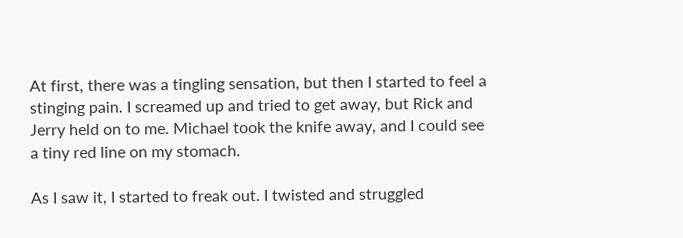At first, there was a tingling sensation, but then I started to feel a stinging pain. I screamed up and tried to get away, but Rick and Jerry held on to me. Michael took the knife away, and I could see a tiny red line on my stomach.

As I saw it, I started to freak out. I twisted and struggled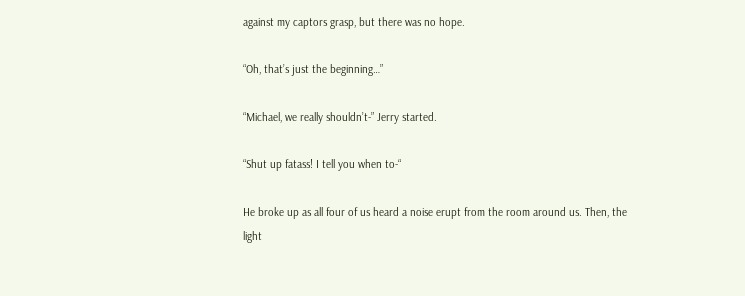against my captors grasp, but there was no hope.

“Oh, that’s just the beginning…”

“Michael, we really shouldn’t-” Jerry started.

“Shut up fatass! I tell you when to-“

He broke up as all four of us heard a noise erupt from the room around us. Then, the light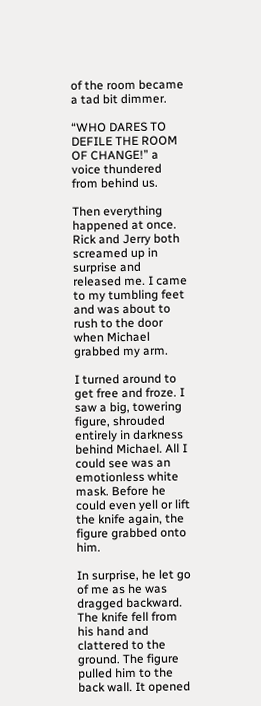of the room became a tad bit dimmer.

“WHO DARES TO DEFILE THE ROOM OF CHANGE!” a voice thundered from behind us.

Then everything happened at once. Rick and Jerry both screamed up in surprise and released me. I came to my tumbling feet and was about to rush to the door when Michael grabbed my arm.

I turned around to get free and froze. I saw a big, towering figure, shrouded entirely in darkness behind Michael. All I could see was an emotionless white mask. Before he could even yell or lift the knife again, the figure grabbed onto him.

In surprise, he let go of me as he was dragged backward. The knife fell from his hand and clattered to the ground. The figure pulled him to the back wall. It opened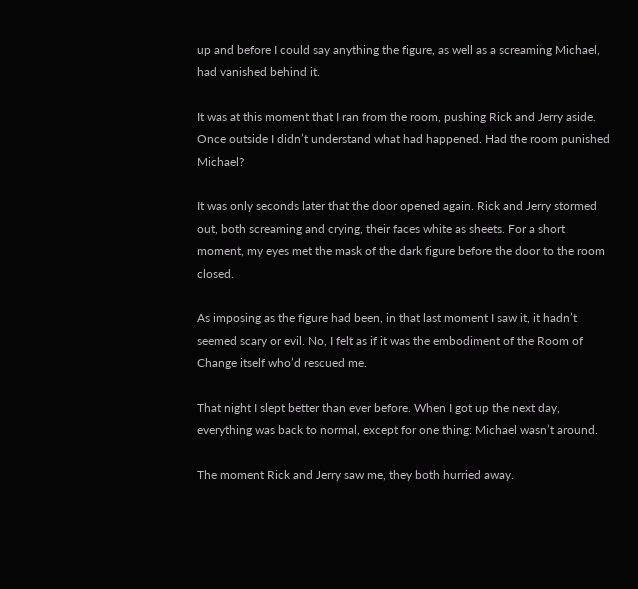up and before I could say anything the figure, as well as a screaming Michael, had vanished behind it.

It was at this moment that I ran from the room, pushing Rick and Jerry aside. Once outside I didn’t understand what had happened. Had the room punished Michael?

It was only seconds later that the door opened again. Rick and Jerry stormed out, both screaming and crying, their faces white as sheets. For a short moment, my eyes met the mask of the dark figure before the door to the room closed.

As imposing as the figure had been, in that last moment I saw it, it hadn’t seemed scary or evil. No, I felt as if it was the embodiment of the Room of Change itself who’d rescued me.

That night I slept better than ever before. When I got up the next day, everything was back to normal, except for one thing: Michael wasn’t around.

The moment Rick and Jerry saw me, they both hurried away.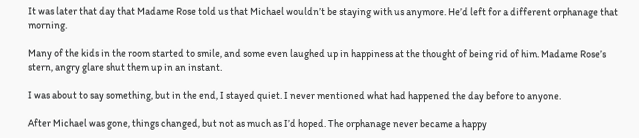It was later that day that Madame Rose told us that Michael wouldn’t be staying with us anymore. He’d left for a different orphanage that morning.

Many of the kids in the room started to smile, and some even laughed up in happiness at the thought of being rid of him. Madame Rose’s stern, angry glare shut them up in an instant.

I was about to say something, but in the end, I stayed quiet. I never mentioned what had happened the day before to anyone.

After Michael was gone, things changed, but not as much as I’d hoped. The orphanage never became a happy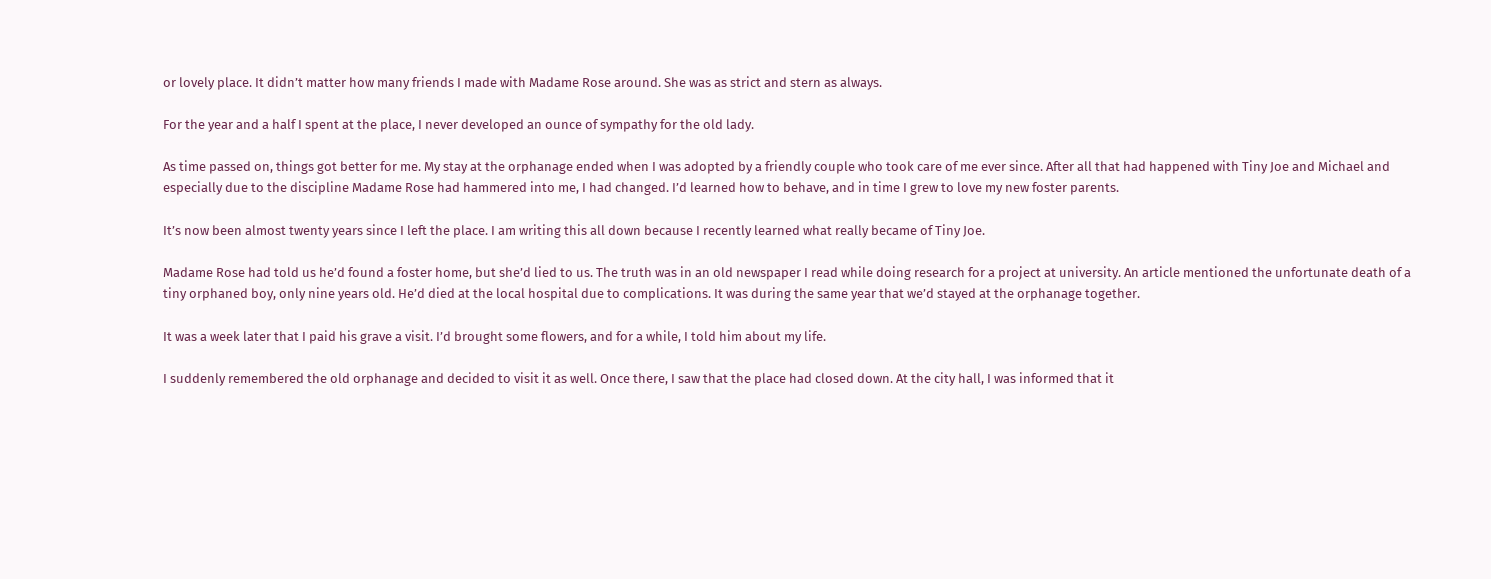or lovely place. It didn’t matter how many friends I made with Madame Rose around. She was as strict and stern as always.

For the year and a half I spent at the place, I never developed an ounce of sympathy for the old lady.

As time passed on, things got better for me. My stay at the orphanage ended when I was adopted by a friendly couple who took care of me ever since. After all that had happened with Tiny Joe and Michael and especially due to the discipline Madame Rose had hammered into me, I had changed. I’d learned how to behave, and in time I grew to love my new foster parents.

It’s now been almost twenty years since I left the place. I am writing this all down because I recently learned what really became of Tiny Joe.

Madame Rose had told us he’d found a foster home, but she’d lied to us. The truth was in an old newspaper I read while doing research for a project at university. An article mentioned the unfortunate death of a tiny orphaned boy, only nine years old. He’d died at the local hospital due to complications. It was during the same year that we’d stayed at the orphanage together.

It was a week later that I paid his grave a visit. I’d brought some flowers, and for a while, I told him about my life.

I suddenly remembered the old orphanage and decided to visit it as well. Once there, I saw that the place had closed down. At the city hall, I was informed that it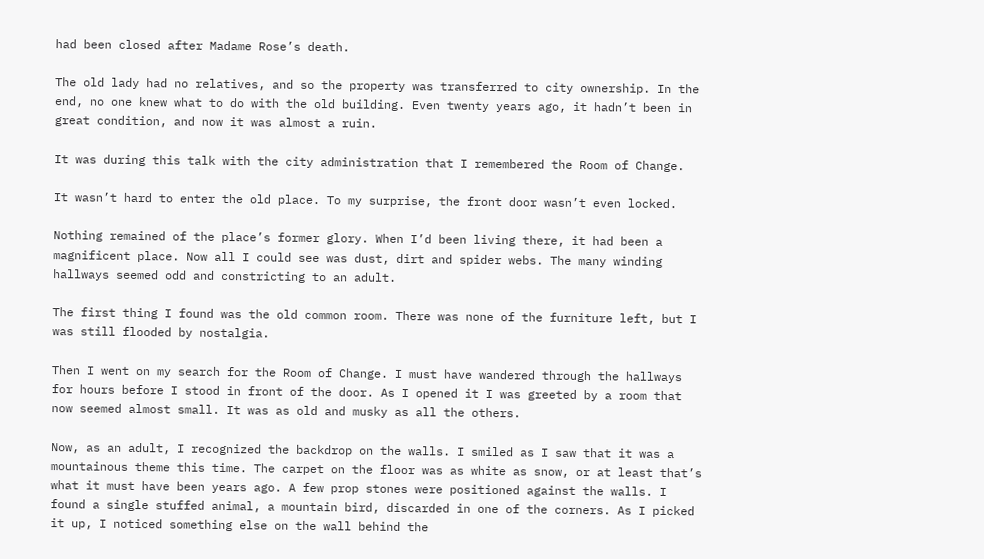had been closed after Madame Rose’s death.

The old lady had no relatives, and so the property was transferred to city ownership. In the end, no one knew what to do with the old building. Even twenty years ago, it hadn’t been in great condition, and now it was almost a ruin.

It was during this talk with the city administration that I remembered the Room of Change.

It wasn’t hard to enter the old place. To my surprise, the front door wasn’t even locked.

Nothing remained of the place’s former glory. When I’d been living there, it had been a magnificent place. Now all I could see was dust, dirt and spider webs. The many winding hallways seemed odd and constricting to an adult.

The first thing I found was the old common room. There was none of the furniture left, but I was still flooded by nostalgia.

Then I went on my search for the Room of Change. I must have wandered through the hallways for hours before I stood in front of the door. As I opened it I was greeted by a room that now seemed almost small. It was as old and musky as all the others.

Now, as an adult, I recognized the backdrop on the walls. I smiled as I saw that it was a mountainous theme this time. The carpet on the floor was as white as snow, or at least that’s what it must have been years ago. A few prop stones were positioned against the walls. I found a single stuffed animal, a mountain bird, discarded in one of the corners. As I picked it up, I noticed something else on the wall behind the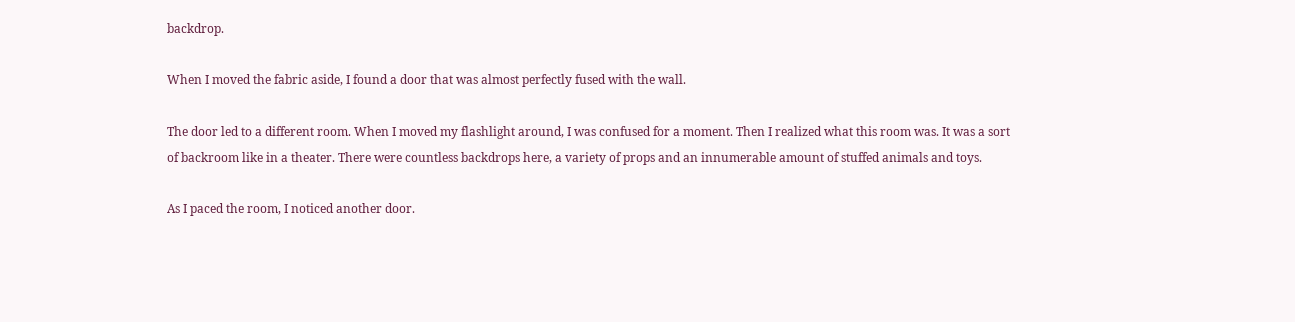backdrop.

When I moved the fabric aside, I found a door that was almost perfectly fused with the wall.

The door led to a different room. When I moved my flashlight around, I was confused for a moment. Then I realized what this room was. It was a sort of backroom like in a theater. There were countless backdrops here, a variety of props and an innumerable amount of stuffed animals and toys.

As I paced the room, I noticed another door.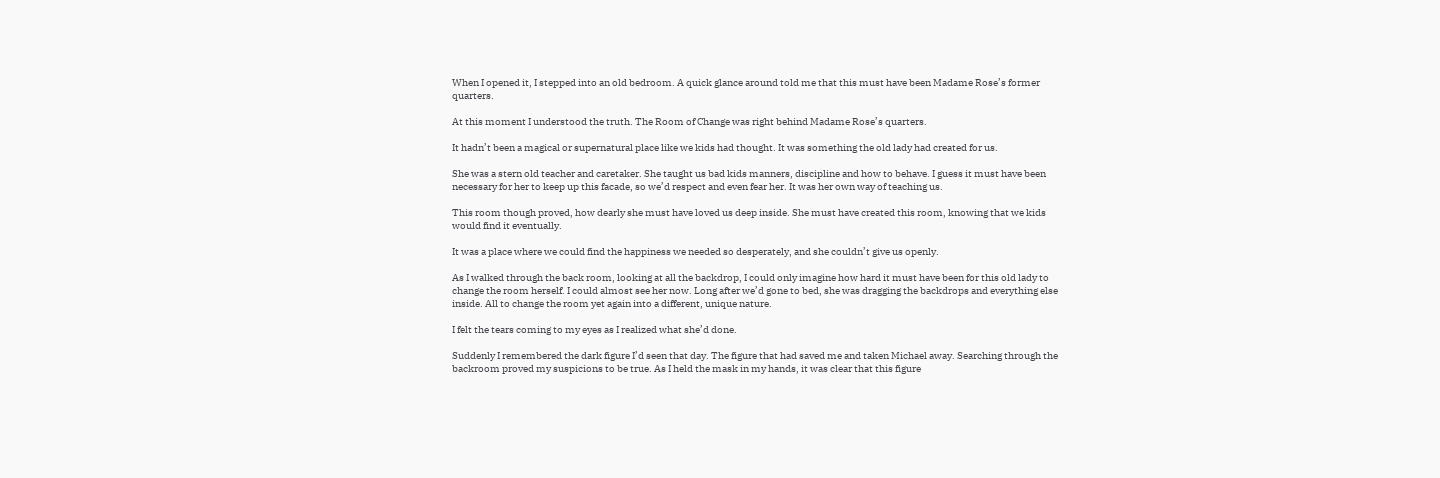When I opened it, I stepped into an old bedroom. A quick glance around told me that this must have been Madame Rose’s former quarters.

At this moment I understood the truth. The Room of Change was right behind Madame Rose’s quarters.

It hadn’t been a magical or supernatural place like we kids had thought. It was something the old lady had created for us.

She was a stern old teacher and caretaker. She taught us bad kids manners, discipline and how to behave. I guess it must have been necessary for her to keep up this facade, so we’d respect and even fear her. It was her own way of teaching us.

This room though proved, how dearly she must have loved us deep inside. She must have created this room, knowing that we kids would find it eventually.

It was a place where we could find the happiness we needed so desperately, and she couldn’t give us openly.

As I walked through the back room, looking at all the backdrop, I could only imagine how hard it must have been for this old lady to change the room herself. I could almost see her now. Long after we’d gone to bed, she was dragging the backdrops and everything else inside. All to change the room yet again into a different, unique nature.

I felt the tears coming to my eyes as I realized what she’d done.

Suddenly I remembered the dark figure I’d seen that day. The figure that had saved me and taken Michael away. Searching through the backroom proved my suspicions to be true. As I held the mask in my hands, it was clear that this figure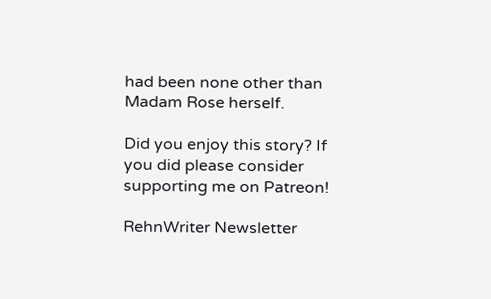had been none other than Madam Rose herself.

Did you enjoy this story? If you did please consider supporting me on Patreon!

RehnWriter Newsletter